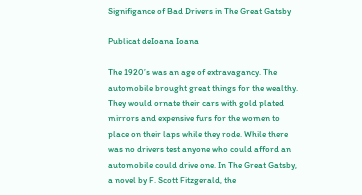Signifigance of Bad Drivers in The Great Gatsby

Publicat deIoana Ioana

The 1920’s was an age of extravagancy. The automobile brought great things for the wealthy. They would ornate their cars with gold plated mirrors and expensive furs for the women to place on their laps while they rode. While there was no drivers test anyone who could afford an automobile could drive one. In The Great Gatsby, a novel by F. Scott Fitzgerald, the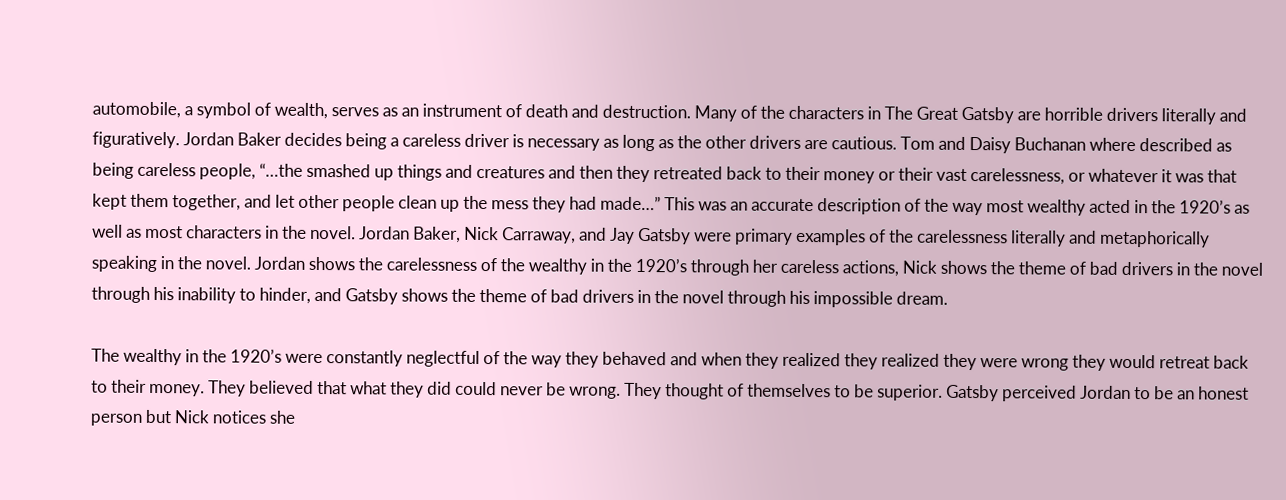automobile, a symbol of wealth, serves as an instrument of death and destruction. Many of the characters in The Great Gatsby are horrible drivers literally and figuratively. Jordan Baker decides being a careless driver is necessary as long as the other drivers are cautious. Tom and Daisy Buchanan where described as being careless people, “…the smashed up things and creatures and then they retreated back to their money or their vast carelessness, or whatever it was that kept them together, and let other people clean up the mess they had made…” This was an accurate description of the way most wealthy acted in the 1920’s as well as most characters in the novel. Jordan Baker, Nick Carraway, and Jay Gatsby were primary examples of the carelessness literally and metaphorically speaking in the novel. Jordan shows the carelessness of the wealthy in the 1920’s through her careless actions, Nick shows the theme of bad drivers in the novel through his inability to hinder, and Gatsby shows the theme of bad drivers in the novel through his impossible dream.

The wealthy in the 1920’s were constantly neglectful of the way they behaved and when they realized they realized they were wrong they would retreat back to their money. They believed that what they did could never be wrong. They thought of themselves to be superior. Gatsby perceived Jordan to be an honest person but Nick notices she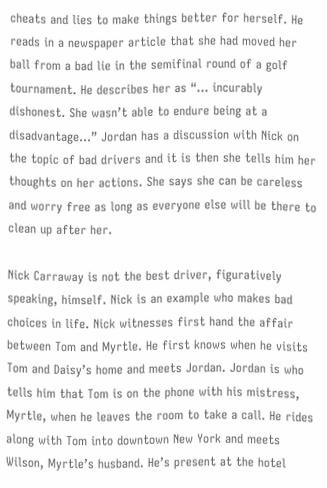cheats and lies to make things better for herself. He reads in a newspaper article that she had moved her ball from a bad lie in the semifinal round of a golf tournament. He describes her as “… incurably dishonest. She wasn’t able to endure being at a disadvantage…” Jordan has a discussion with Nick on the topic of bad drivers and it is then she tells him her thoughts on her actions. She says she can be careless and worry free as long as everyone else will be there to clean up after her.

Nick Carraway is not the best driver, figuratively speaking, himself. Nick is an example who makes bad choices in life. Nick witnesses first hand the affair between Tom and Myrtle. He first knows when he visits Tom and Daisy’s home and meets Jordan. Jordan is who tells him that Tom is on the phone with his mistress, Myrtle, when he leaves the room to take a call. He rides along with Tom into downtown New York and meets Wilson, Myrtle’s husband. He’s present at the hotel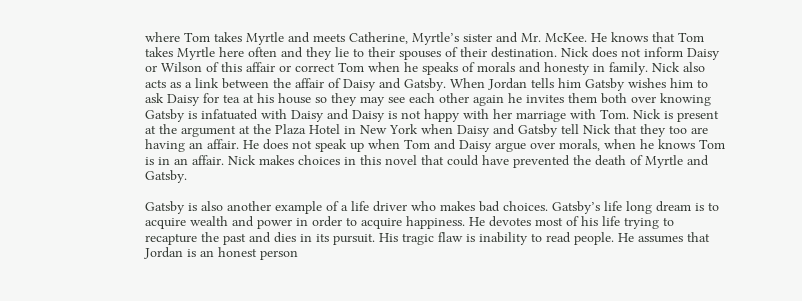where Tom takes Myrtle and meets Catherine, Myrtle’s sister and Mr. McKee. He knows that Tom takes Myrtle here often and they lie to their spouses of their destination. Nick does not inform Daisy or Wilson of this affair or correct Tom when he speaks of morals and honesty in family. Nick also acts as a link between the affair of Daisy and Gatsby. When Jordan tells him Gatsby wishes him to ask Daisy for tea at his house so they may see each other again he invites them both over knowing Gatsby is infatuated with Daisy and Daisy is not happy with her marriage with Tom. Nick is present at the argument at the Plaza Hotel in New York when Daisy and Gatsby tell Nick that they too are having an affair. He does not speak up when Tom and Daisy argue over morals, when he knows Tom is in an affair. Nick makes choices in this novel that could have prevented the death of Myrtle and Gatsby.

Gatsby is also another example of a life driver who makes bad choices. Gatsby’s life long dream is to acquire wealth and power in order to acquire happiness. He devotes most of his life trying to recapture the past and dies in its pursuit. His tragic flaw is inability to read people. He assumes that Jordan is an honest person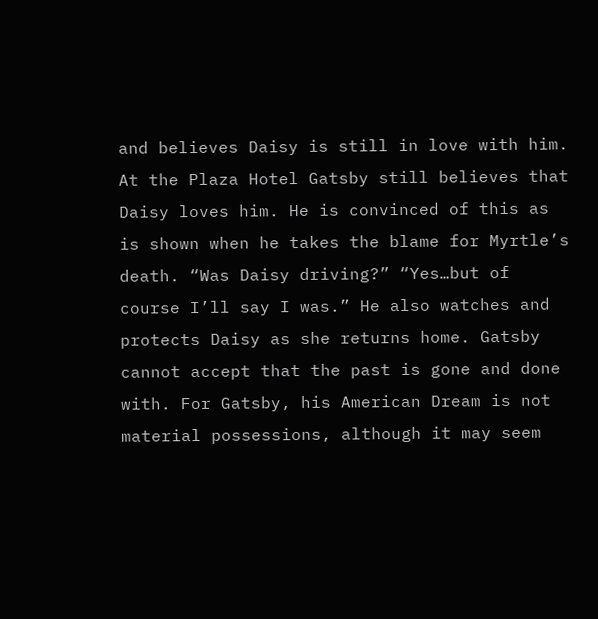and believes Daisy is still in love with him. At the Plaza Hotel Gatsby still believes that Daisy loves him. He is convinced of this as is shown when he takes the blame for Myrtle’s death. “Was Daisy driving?” “Yes…but of course I’ll say I was.” He also watches and protects Daisy as she returns home. Gatsby cannot accept that the past is gone and done with. For Gatsby, his American Dream is not material possessions, although it may seem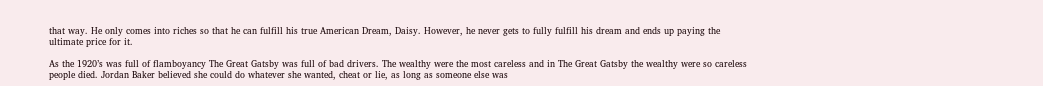that way. He only comes into riches so that he can fulfill his true American Dream, Daisy. However, he never gets to fully fulfill his dream and ends up paying the ultimate price for it.

As the 1920’s was full of flamboyancy The Great Gatsby was full of bad drivers. The wealthy were the most careless and in The Great Gatsby the wealthy were so careless people died. Jordan Baker believed she could do whatever she wanted, cheat or lie, as long as someone else was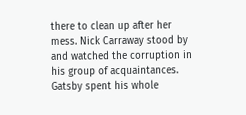there to clean up after her mess. Nick Carraway stood by and watched the corruption in his group of acquaintances. Gatsby spent his whole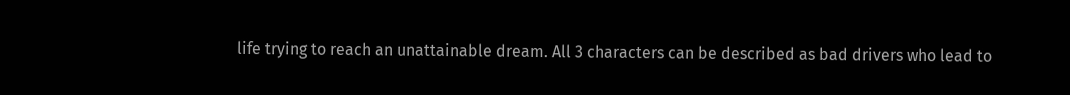life trying to reach an unattainable dream. All 3 characters can be described as bad drivers who lead to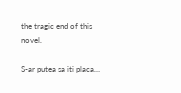the tragic end of this novel.

S-ar putea sa iti placa…